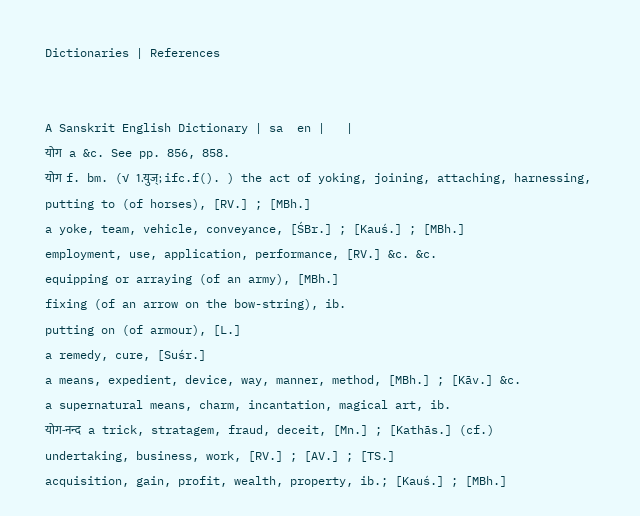Dictionaries | References


A Sanskrit English Dictionary | sa  en |   |
योग   a &c. See pp. 856, 858.
योग  f. bm. (√ 1.युज्; ifc.f(). ) the act of yoking, joining, attaching, harnessing, putting to (of horses), [RV.] ; [MBh.]
a yoke, team, vehicle, conveyance, [ŚBr.] ; [Kauś.] ; [MBh.]
employment, use, application, performance, [RV.] &c. &c.
equipping or arraying (of an army), [MBh.]
fixing (of an arrow on the bow-string), ib.
putting on (of armour), [L.]
a remedy, cure, [Suśr.]
a means, expedient, device, way, manner, method, [MBh.] ; [Kāv.] &c.
a supernatural means, charm, incantation, magical art, ib.
योग-नन्द   a trick, stratagem, fraud, deceit, [Mn.] ; [Kathās.] (cf.)
undertaking, business, work, [RV.] ; [AV.] ; [TS.]
acquisition, gain, profit, wealth, property, ib.; [Kauś.] ; [MBh.]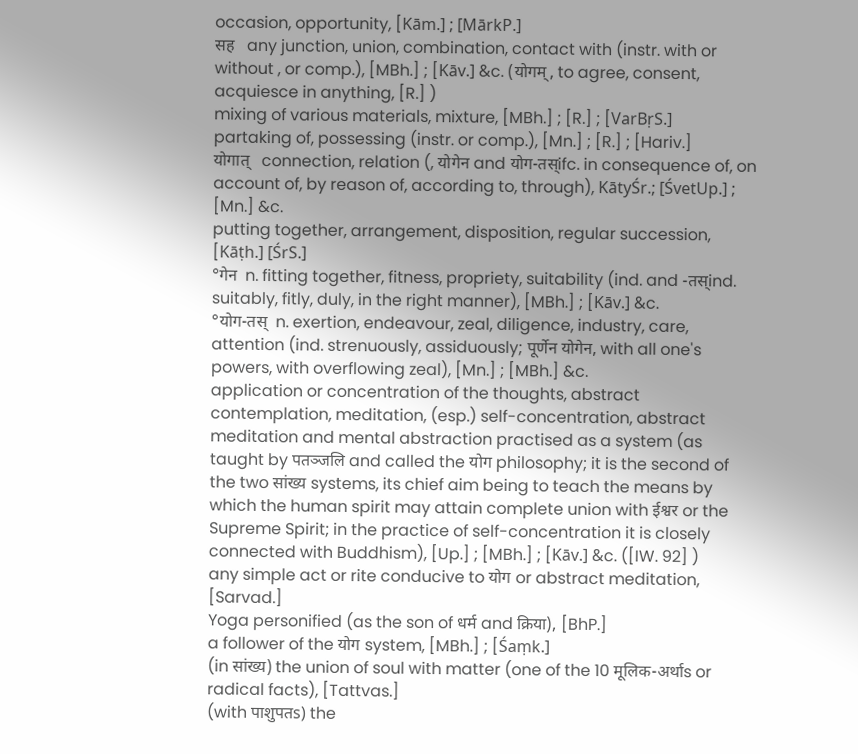occasion, opportunity, [Kām.] ; [MārkP.]
सह   any junction, union, combination, contact with (instr. with or without , or comp.), [MBh.] ; [Kāv.] &c. (योगम्, to agree, consent, acquiesce in anything, [R.] )
mixing of various materials, mixture, [MBh.] ; [R.] ; [VarBṛS.]
partaking of, possessing (instr. or comp.), [Mn.] ; [R.] ; [Hariv.]
योगात्   connection, relation (, योगेन and योग-तस्ifc. in consequence of, on account of, by reason of, according to, through), KātyŚr.; [ŚvetUp.] ; [Mn.] &c.
putting together, arrangement, disposition, regular succession, [Kāṭh.] [ŚrS.]
°गेन  n. fitting together, fitness, propriety, suitability (ind. and -तस्ind. suitably, fitly, duly, in the right manner), [MBh.] ; [Kāv.] &c.
°योग-तस्  n. exertion, endeavour, zeal, diligence, industry, care, attention (ind. strenuously, assiduously; पूर्णेन योगेन, with all one's powers, with overflowing zeal), [Mn.] ; [MBh.] &c.
application or concentration of the thoughts, abstract contemplation, meditation, (esp.) self-concentration, abstract meditation and mental abstraction practised as a system (as taught by पतञ्जलि and called the योग philosophy; it is the second of the two सांख्य systems, its chief aim being to teach the means by which the human spirit may attain complete union with ईश्वर or the Supreme Spirit; in the practice of self-concentration it is closely connected with Buddhism), [Up.] ; [MBh.] ; [Kāv.] &c. ([IW. 92] )
any simple act or rite conducive to योग or abstract meditation, [Sarvad.]
Yoga personified (as the son of धर्म and क्रिया), [BhP.]
a follower of the योग system, [MBh.] ; [Śaṃk.]
(in सांख्य) the union of soul with matter (one of the 10 मूलिक-अर्थाs or radical facts), [Tattvas.]
(with पाशुपतs) the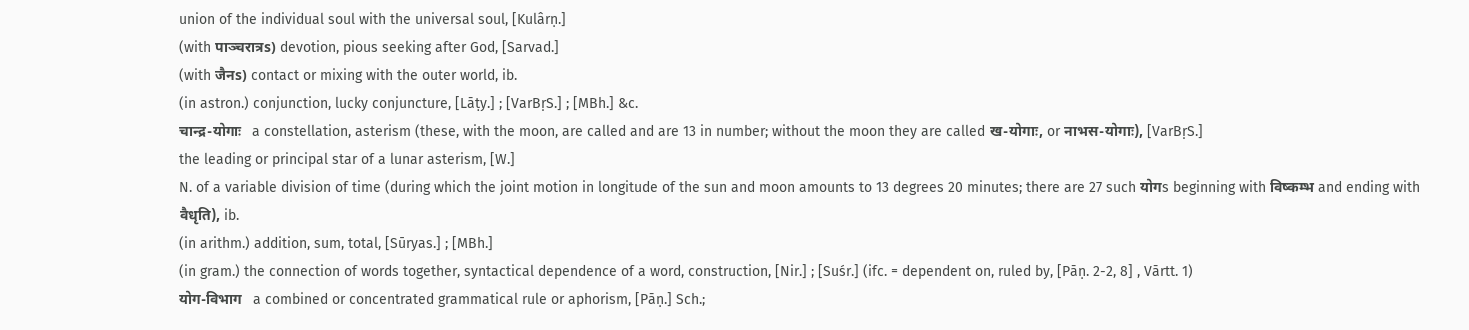union of the individual soul with the universal soul, [Kulârṇ.]
(with पाञ्चरात्रs) devotion, pious seeking after God, [Sarvad.]
(with जैनs) contact or mixing with the outer world, ib.
(in astron.) conjunction, lucky conjuncture, [Lāṭy.] ; [VarBṛS.] ; [MBh.] &c.
चान्द्र-योगाः   a constellation, asterism (these, with the moon, are called and are 13 in number; without the moon they are called ख-योगाः, or नाभस-योगाः), [VarBṛS.]
the leading or principal star of a lunar asterism, [W.]
N. of a variable division of time (during which the joint motion in longitude of the sun and moon amounts to 13 degrees 20 minutes; there are 27 such योगs beginning with विष्कम्भ and ending with वैधृति), ib.
(in arithm.) addition, sum, total, [Sūryas.] ; [MBh.]
(in gram.) the connection of words together, syntactical dependence of a word, construction, [Nir.] ; [Suśr.] (ifc. = dependent on, ruled by, [Pāṇ. 2-2, 8] , Vārtt. 1)
योग-विभाग   a combined or concentrated grammatical rule or aphorism, [Pāṇ.] Sch.;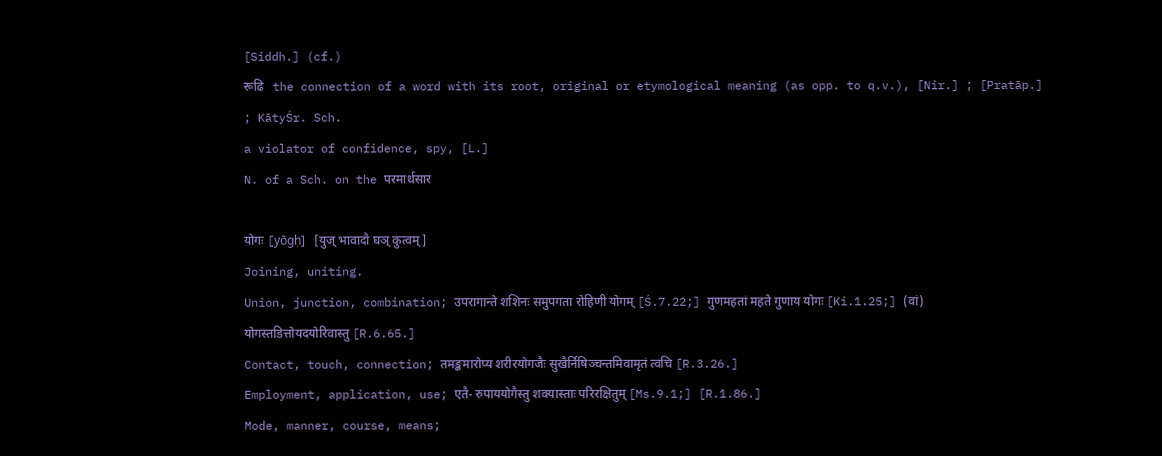[Siddh.] (cf.)
रूढि   the connection of a word with its root, original or etymological meaning (as opp. to q.v.), [Nir.] ; [Pratāp.] ; KātyŚr. Sch.
a violator of confidence, spy, [L.]
N. of a Sch. on the परमार्थसार

योगः [yōgḥ]   [युज् भावादौ घञ् कुत्वम्]
Joining, uniting.
Union, junction, combination; उपरागान्ते शशिनः समुपगता रोहिणी योगम् [Ś.7.22;] गुणमहतां महते गुणाय योगः [Ki.1.25;] (वां) योगस्तडित्तोयदयोरिवास्तु [R.6.65.]
Contact, touch, connection; तमङ्कमारोप्य शरीरयोगजैः सुखैर्निषिञ्चन्तमिवामृतं त्वचि [R.3.26.]
Employment, application, use; एतै- रुपाययोगैस्तु शक्यास्ताः परिरक्षितुम् [Ms.9.1;] [R.1.86.]
Mode, manner, course, means;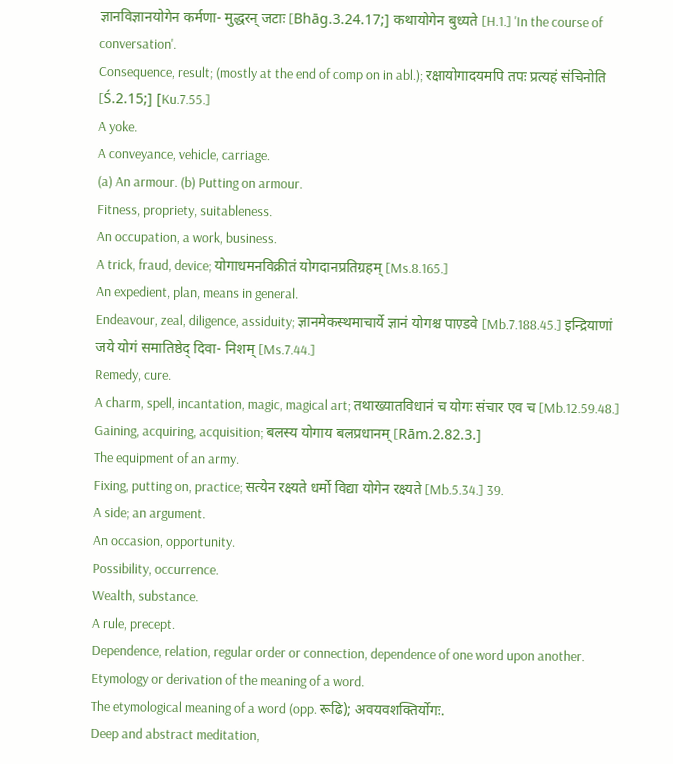ज्ञानविज्ञानयोगेन कर्मणा- मुद्धरन् जटाः [Bhāg.3.24.17;] कथायोगेन बुध्यते [H.1.] 'In the course of conversation'.
Consequence, result; (mostly at the end of comp on in abl.); रक्षायोगादयमपि तपः प्रत्यहं संचिनोति [Ś.2.15;] [Ku.7.55.]
A yoke.
A conveyance, vehicle, carriage.
(a) An armour. (b) Putting on armour.
Fitness, propriety, suitableness.
An occupation, a work, business.
A trick, fraud, device; योगाधमनविक्रीतं योगदानप्रतिग्रहम् [Ms.8.165.]
An expedient, plan, means in general.
Endeavour, zeal, diligence, assiduity; ज्ञानमेकस्थमाचार्ये ज्ञानं योगश्च पाण़्डवे [Mb.7.188.45.] इन्द्रियाणां जये योगं समातिष्ठेद् दिवा- निशम् [Ms.7.44.]
Remedy, cure.
A charm, spell, incantation, magic, magical art; तथाख्यातविधानं च योगः संचार एव च [Mb.12.59.48.]
Gaining, acquiring, acquisition; बलस्य योगाय बलप्रधानम् [Rām.2.82.3.]
The equipment of an army.
Fixing, putting on, practice; सत्येन रक्ष्यते धर्मो विद्या योगेन रक्ष्यते [Mb.5.34.] 39.
A side; an argument.
An occasion, opportunity.
Possibility, occurrence.
Wealth, substance.
A rule, precept.
Dependence, relation, regular order or connection, dependence of one word upon another.
Etymology or derivation of the meaning of a word.
The etymological meaning of a word (opp. रूढि); अवयवशक्तिर्योगः.
Deep and abstract meditation,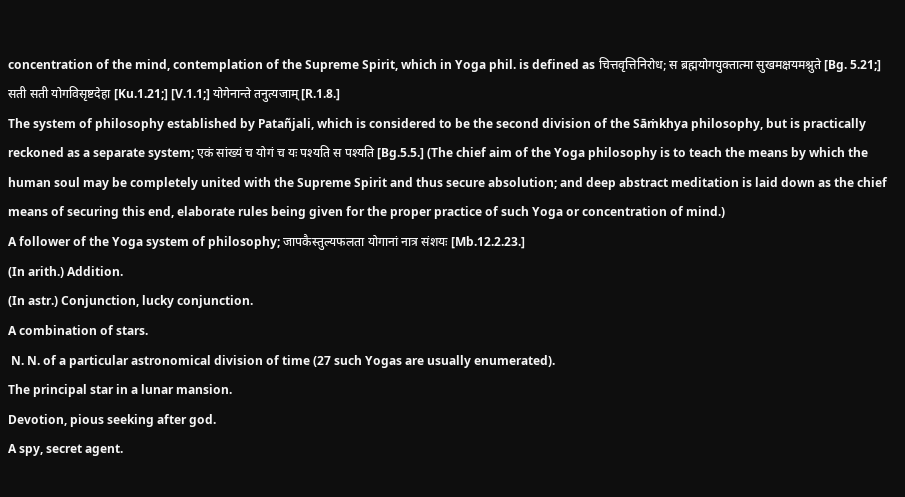concentration of the mind, contemplation of the Supreme Spirit, which in Yoga phil. is defined as चित्तवृत्तिनिरोध; स ब्रह्मयोगयुक्तात्मा सुखमक्षयमश्नुते [Bg. 5.21;] सती सती योगविसृष्टदेहा [Ku.1.21;] [V.1.1;] योगेनान्ते तनुत्यजाम् [R.1.8.]
The system of philosophy established by Patañjali, which is considered to be the second division of the Sāṁkhya philosophy, but is practically reckoned as a separate system; एकं सांख्यं च योगं च यः पश्यति स पश्यति [Bg.5.5.] (The chief aim of the Yoga philosophy is to teach the means by which the human soul may be completely united with the Supreme Spirit and thus secure absolution; and deep abstract meditation is laid down as the chief means of securing this end, elaborate rules being given for the proper practice of such Yoga or concentration of mind.)
A follower of the Yoga system of philosophy; जापकैस्तुल्यफलता योगानां नात्र संशयः [Mb.12.2.23.]
(In arith.) Addition.
(In astr.) Conjunction, lucky conjunction.
A combination of stars.
 N. N. of a particular astronomical division of time (27 such Yogas are usually enumerated).
The principal star in a lunar mansion.
Devotion, pious seeking after god.
A spy, secret agent.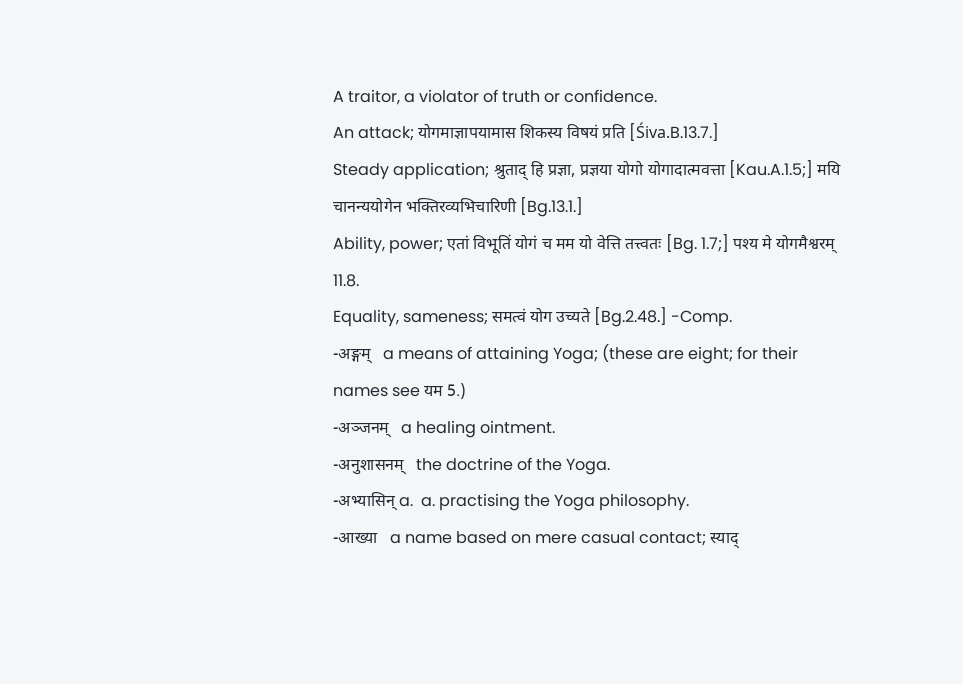A traitor, a violator of truth or confidence.
An attack; योगमाज्ञापयामास शिकस्य विषयं प्रति [Śiva.B.13.7.]
Steady application; श्रुताद् हि प्रज्ञा, प्रज्ञया योगो योगादात्मवत्ता [Kau.A.1.5;] मयि चानन्ययोगेन भक्तिरव्यभिचारिणी [Bg.13.1.]
Ability, power; एतां विभूतिं योगं च मम यो वेत्ति तत्त्वतः [Bg. 1.7;] पश्य मे योगमैश्वरम् 11.8.
Equality, sameness; समत्वं योग उच्यते [Bg.2.48.] -Comp.
-अङ्गम्   a means of attaining Yoga; (these are eight; for their names see यम 5.)
-अञ्जनम्   a healing ointment.
-अनुशासनम्   the doctrine of the Yoga.
-अभ्यासिन् a.  a. practising the Yoga philosophy.
-आख्या   a name based on mere casual contact; स्याद्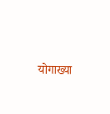योगाख्या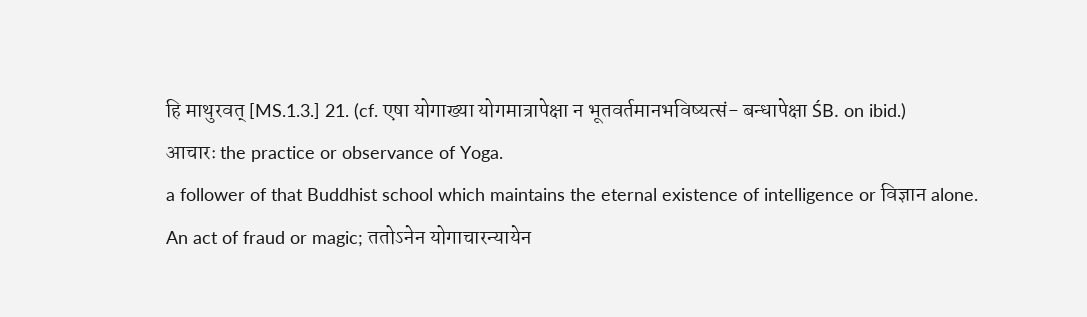हि माथुरवत् [MS.1.3.] 21. (cf. एषा योगाख्या योगमात्रापेक्षा न भूतवर्तमानभविष्यत्सं- बन्धापेक्षा ŚB. on ibid.)
आचारः the practice or observance of Yoga.
a follower of that Buddhist school which maintains the eternal existence of intelligence or विज्ञान alone.
An act of fraud or magic; ततोऽनेन योगाचारन्यायेन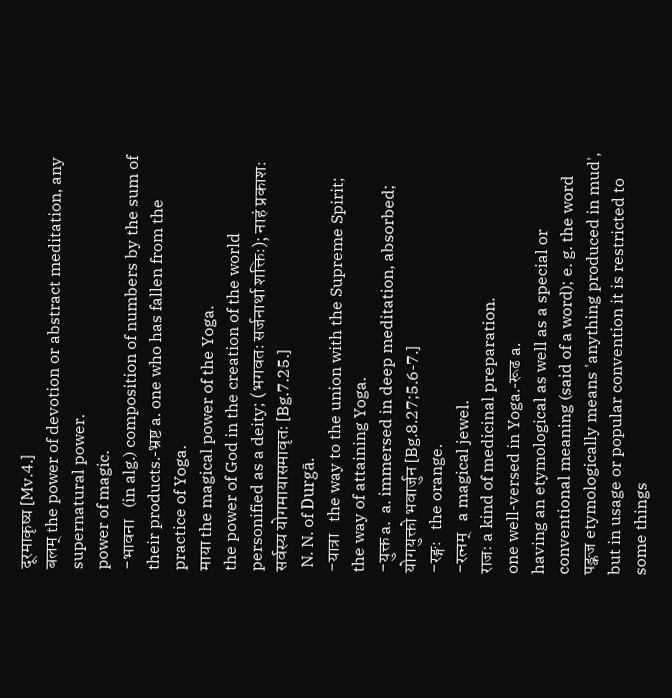दूरमाकृष्य [Mv.4.]
बलम् the power of devotion or abstract meditation, any supernatural power.
power of magic.
-भावना   (in alg.) composition of numbers by the sum of their products.-भ्रष्ट a. one who has fallen from the practice of Yoga.
माया the magical power of the Yoga.
the power of God in the creation of the world personified as a deity; (भगवतः सर्जनार्था शक्तिः); नाहं प्रकाशः सर्वस्य योगमायासमावृतः [Bg.7.25.]
 N. N. of Durgā.
-यात्रा   the way to the union with the Supreme Spirit; the way of attaining Yoga.
-युक्त a.  a. immersed in deep meditation, absorbed; योगयुक्तो भवार्जुन [Bg.8.27;5.6-7.]
-रङ्गः   the orange.
-रत्नम्   a magical jewel.
राजः a kind of medicinal preparation.
one well-versed in Yoga.-रूढ a.
having an etymological as well as a special or conventional meaning (said of a word); e. g. the word पङ्कज etymologically means 'anything produced in mud', but in usage or popular convention it is restricted to some things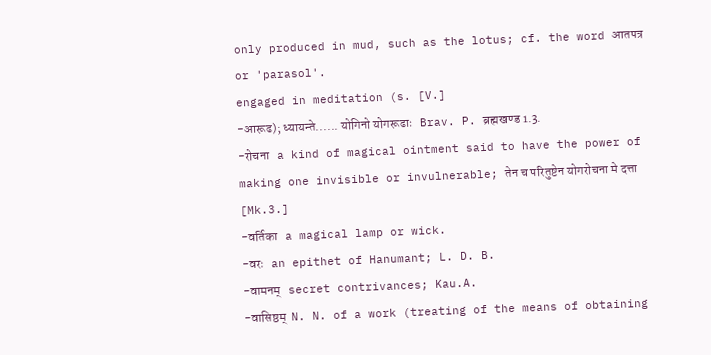only produced in mud, such as the lotus; cf. the word आतपत्र or 'parasol'.
engaged in meditation (s. [V.]
-आरूढ); ध्यायन्ते...... योगिनो योगरूढाः   Brav. P. ब्रह्मखण्ड 1.3.
-रोचना   a kind of magical ointment said to have the power of making one invisible or invulnerable; तेन च परितुष्टेन योगरोचना मे दत्ता [Mk.3.]
-वर्तिका   a magical lamp or wick.
-वरः   an epithet of Hanumant; L. D. B.
-वामनम्   secret contrivances; Kau.A.
-वासिष्ठम्  N. N. of a work (treating of the means of obtaining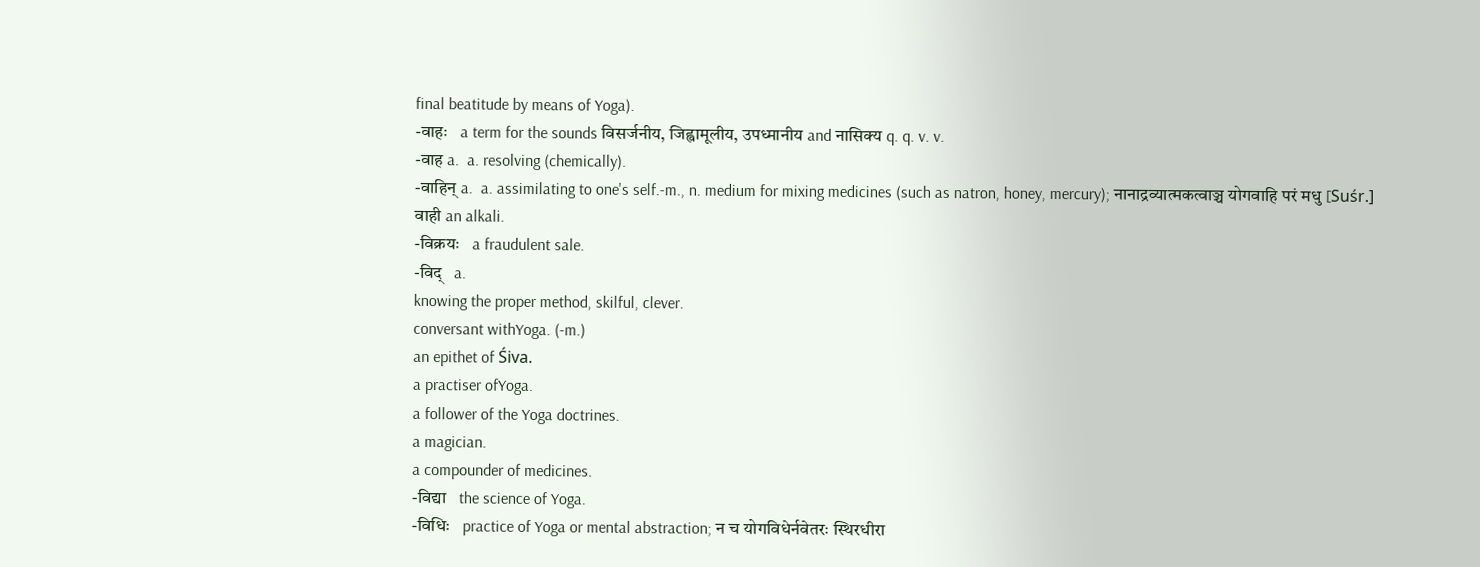final beatitude by means of Yoga).
-वाहः   a term for the sounds विसर्जनीय, जिह्वामूलीय, उपध्मानीय and नासिक्य q. q. v. v.
-वाह a.  a. resolving (chemically).
-वाहिन् a.  a. assimilating to one's self.-m., n. medium for mixing medicines (such as natron, honey, mercury); नानाद्रव्यात्मकत्वाञ्च योगवाहि परं मधु [Suśr.]
वाही an alkali.
-विक्रयः   a fraudulent sale.
-विद्   a.
knowing the proper method, skilful, clever.
conversant withYoga. (-m.)
an epithet of Śiva.
a practiser ofYoga.
a follower of the Yoga doctrines.
a magician.
a compounder of medicines.
-विद्या   the science of Yoga.
-विधिः   practice of Yoga or mental abstraction; न च योगविधेर्नवेतरः स्थिरधीरा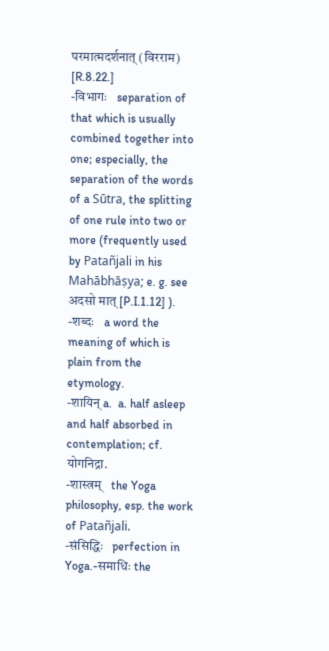परमात्मदर्शनात् (विरराम) [R.8.22.]
-विभागः   separation of that which is usually combined together into one; especially, the separation of the words of a Sūtra, the splitting of one rule into two or more (frequently used by Patañjali in his Mahābhāṣya; e. g. see अदसो मात् [P.I.1.12] ).
-शब्दः   a word the meaning of which is plain from the etymology.
-शायिन् a.  a. half asleep and half absorbed in contemplation; cf. योगनिद्रा.
-शास्त्रम्   the Yoga philosophy, esp. the work of Patañjali.
-संसिद्धिः   perfection in Yoga.-समाधिः the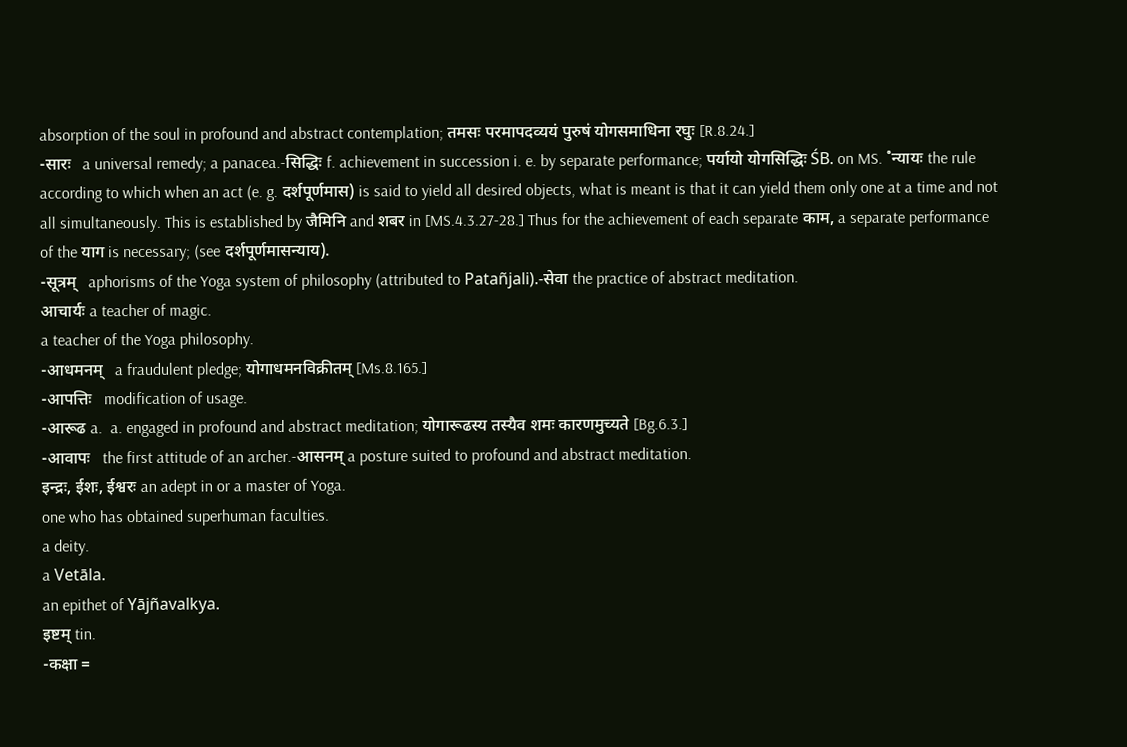absorption of the soul in profound and abstract contemplation; तमसः परमापदव्ययं पुरुषं योगसमाधिना रघुः [R.8.24.]
-सारः   a universal remedy; a panacea.-सिद्धिः f. achievement in succession i. e. by separate performance; पर्यायो योगसिद्धिः ŚB. on MS. ˚न्यायः the rule according to which when an act (e. g. दर्शपूर्णमास) is said to yield all desired objects, what is meant is that it can yield them only one at a time and not all simultaneously. This is established by जैमिनि and शबर in [MS.4.3.27-28.] Thus for the achievement of each separate काम, a separate performance of the याग is necessary; (see दर्शपूर्णमासन्याय).
-सूत्रम्   aphorisms of the Yoga system of philosophy (attributed to Patañjali).-सेवा the practice of abstract meditation.
आचार्यः a teacher of magic.
a teacher of the Yoga philosophy.
-आधमनम्   a fraudulent pledge; योगाधमनविक्रीतम् [Ms.8.165.]
-आपत्तिः   modification of usage.
-आरूढ a.  a. engaged in profound and abstract meditation; योगारूढस्य तस्यैव शमः कारणमुच्यते [Bg.6.3.]
-आवापः   the first attitude of an archer.-आसनम् a posture suited to profound and abstract meditation.
इन्द्रः, ईशः, ईश्वरः an adept in or a master of Yoga.
one who has obtained superhuman faculties.
a deity.
a Vetāla.
an epithet of Yājñavalkya.
इष्टम् tin.
-कक्षा =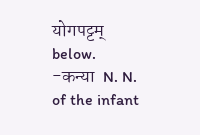योगपट्टम्   below.
-कन्या  N. N. of the infant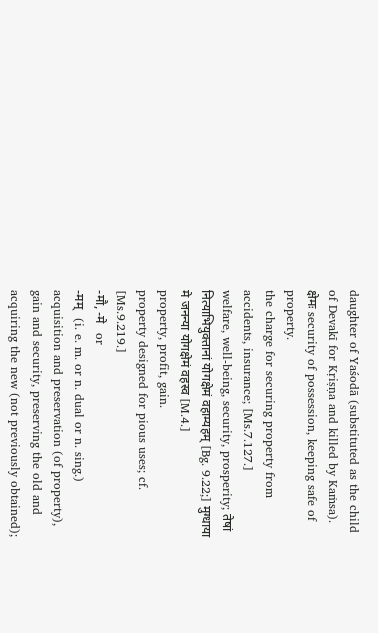daughter of Yaśodā (substituted as the child of Devakī for Kṛiṣṇa and killed by Kaṁsa).
क्षेमः security of possession, keeping safe of property.
the charge for securing property from accidents, insurance; [Ms.7.127.]
welfare, well-being, security, prosperity; तेषां नित्याभियुक्तानां योगक्षेमं वहाम्यहम् [Bg. 9.22;] मुग्धाया मे जनन्या योगक्षेमं वहस्व [M.4.]
property, profit, gain.
property designed for pious uses; cf. [Ms.9.219.]
-मौ, -मे   or
-मम्   (i. e. m. or n. dual or n. sing.) acquisition and preservation (of property), gain and security, preserving the old and acquiring the new (not previously obtained);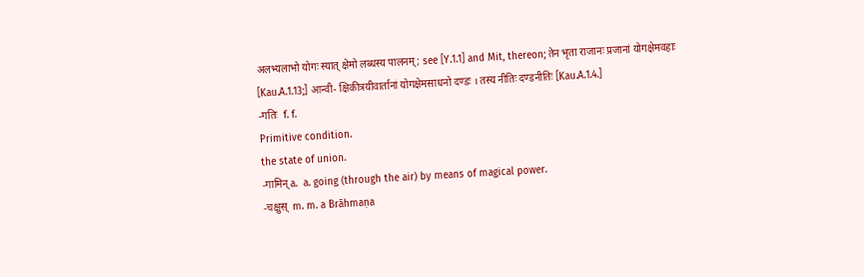अलभ्यलाभो योगः स्यात् क्षेमो लब्धस्य पालनम्; see [Y.1.1] and Mit, thereon; तेन भृता राजानः प्रजानां योगक्षेमवहाः [Kau.A.1.13;] आन्वी- क्षिकीत्रयीवार्तानां योगक्षेमसाधनो दण्डः । तस्य नीतिः दण्डनीतिः [Kau.A.1.4.]
-गतिः  f. f.
Primitive condition.
the state of union.
-गामिन् a.  a. going (through the air) by means of magical power.
-चक्षुस्  m. m. a Brāhmaṇa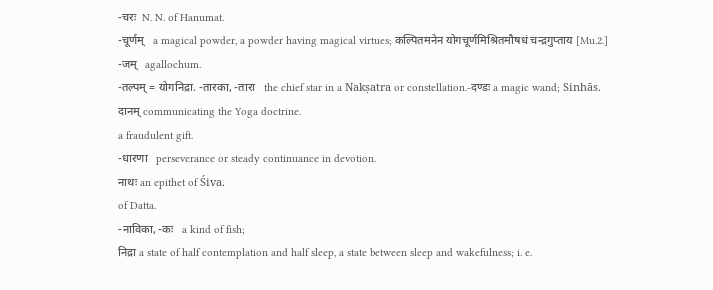-चरः  N. N. of Hanumat.
-चूर्णम्   a magical powder, a powder having magical virtues; कल्पितमनेन योगचूर्णमिश्रितमौषधं चन्द्रगुप्ताय [Mu.2.]
-जम्   agallochum.
-तल्पम् = योगनिद्रा. -तारका, -तारा   the chief star in a Nakṣatra or constellation.-दण्डः a magic wand; Sinhās.
दानम् communicating the Yoga doctrine.
a fraudulent gift.
-धारणा   perseverance or steady continuance in devotion.
नाथः an epithet of Śiva.
of Datta.
-नाविका, -कः   a kind of fish;
निद्रा a state of half contemplation and half sleep, a state between sleep and wakefulness; i. e.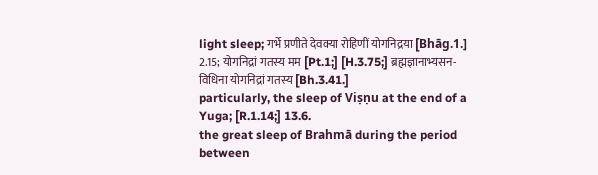light sleep; गर्भे प्रणीते देवक्या रोहिणीं योगनिद्रया [Bhāg.1.] 2.15; योगनिद्रां गतस्य मम [Pt.1;] [H.3.75;] ब्रह्मज्ञानाभ्यसन- विधिना योगनिद्रां गतस्य [Bh.3.41.]
particularly, the sleep of Viṣṇu at the end of a Yuga; [R.1.14;] 13.6.
the great sleep of Brahmā during the period between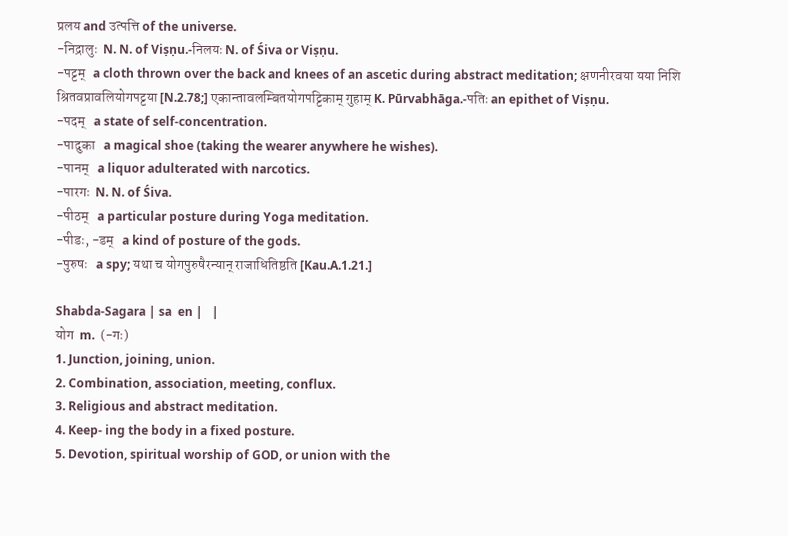प्रलय and उत्पत्ति of the universe.
-निद्रालुः  N. N. of Viṣṇu.-निलयः N. of Śiva or Viṣṇu.
-पट्टम्   a cloth thrown over the back and knees of an ascetic during abstract meditation; क्षणनीरवया यया निशि श्रितवप्रावलियोगपट्टया [N.2.78;] एकान्तावलम्बितयोगपट्टिकाम् गुहाम् K. Pūrvabhāga.-पतिः an epithet of Viṣṇu.
-पदम्   a state of self-concentration.
-पादुका   a magical shoe (taking the wearer anywhere he wishes).
-पानम्   a liquor adulterated with narcotics.
-पारगः  N. N. of Śiva.
-पीठम्   a particular posture during Yoga meditation.
-पीडः, -डम्   a kind of posture of the gods.
-पुरुषः   a spy; यथा च योगपुरुषैरन्यान् राजाधितिष्ठति [Kau.A.1.21.]

Shabda-Sagara | sa  en |   |
योग  m.  (-गः)
1. Junction, joining, union.
2. Combination, association, meeting, conflux.
3. Religious and abstract meditation.
4. Keep- ing the body in a fixed posture.
5. Devotion, spiritual worship of GOD, or union with the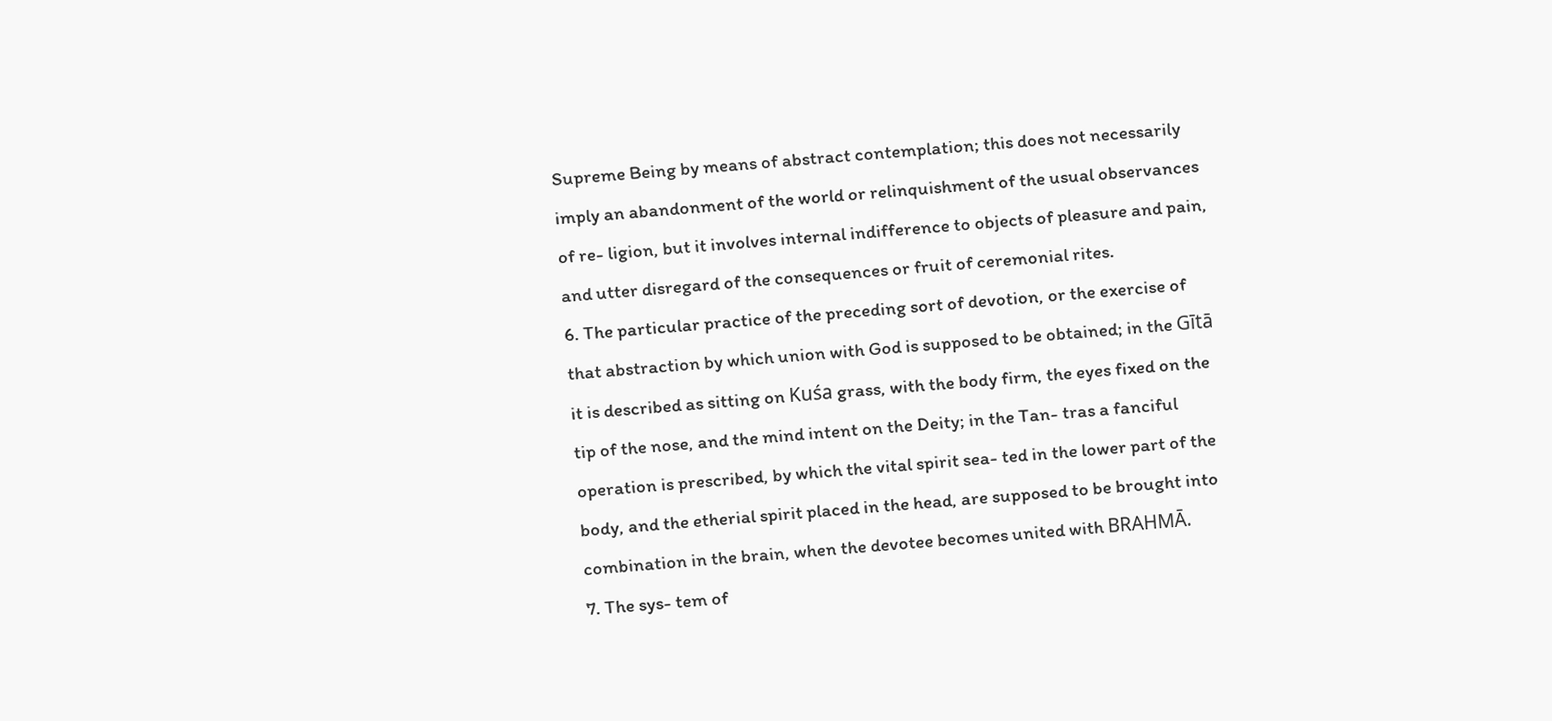Supreme Being by means of abstract contemplation; this does not necessarily imply an abandonment of the world or relinquishment of the usual observances of re- ligion, but it involves internal indifference to objects of pleasure and pain, and utter disregard of the consequences or fruit of ceremonial rites.
6. The particular practice of the preceding sort of devotion, or the exercise of that abstraction by which union with God is supposed to be obtained; in the Gītā it is described as sitting on Kuśa grass, with the body firm, the eyes fixed on the tip of the nose, and the mind intent on the Deity; in the Tan- tras a fanciful operation is prescribed, by which the vital spirit sea- ted in the lower part of the body, and the etherial spirit placed in the head, are supposed to be brought into combination in the brain, when the devotee becomes united with BRAHMĀ.
7. The sys- tem of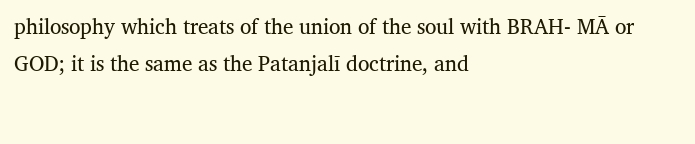philosophy which treats of the union of the soul with BRAH- MĀ or GOD; it is the same as the Patanjalī doctrine, and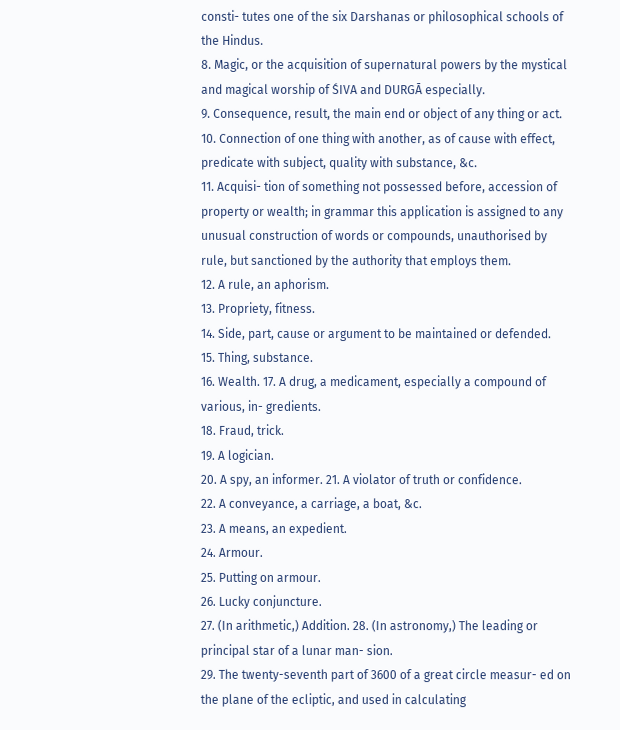consti- tutes one of the six Darshanas or philosophical schools of the Hindus.
8. Magic, or the acquisition of supernatural powers by the mystical and magical worship of ŚIVA and DURGĀ especially.
9. Consequence, result, the main end or object of any thing or act. 10. Connection of one thing with another, as of cause with effect, predicate with subject, quality with substance, &c.
11. Acquisi- tion of something not possessed before, accession of property or wealth; in grammar this application is assigned to any unusual construction of words or compounds, unauthorised by rule, but sanctioned by the authority that employs them.
12. A rule, an aphorism.
13. Propriety, fitness.
14. Side, part, cause or argument to be maintained or defended.
15. Thing, substance.
16. Wealth. 17. A drug, a medicament, especially a compound of various, in- gredients.
18. Fraud, trick.
19. A logician.
20. A spy, an informer. 21. A violator of truth or confidence.
22. A conveyance, a carriage, a boat, &c.
23. A means, an expedient.
24. Armour.
25. Putting on armour.
26. Lucky conjuncture.
27. (In arithmetic,) Addition. 28. (In astronomy,) The leading or principal star of a lunar man- sion.
29. The twenty-seventh part of 3600 of a great circle measur- ed on the plane of the ecliptic, and used in calculating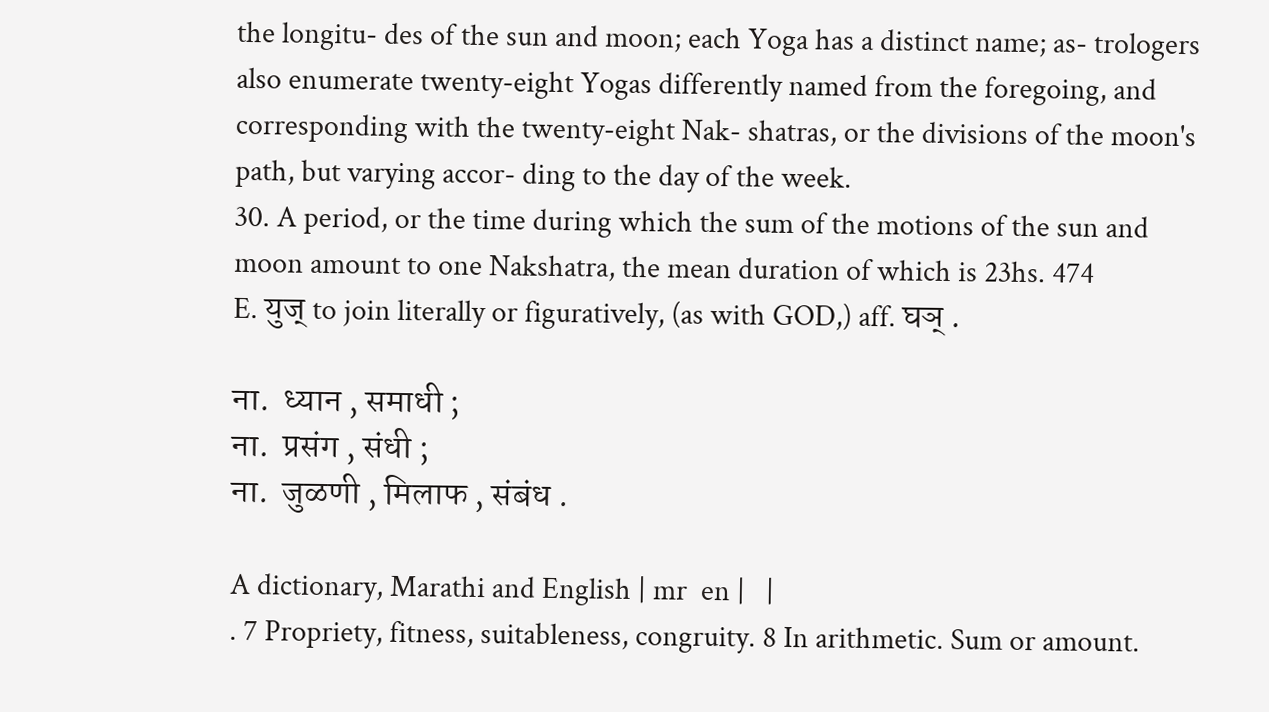the longitu- des of the sun and moon; each Yoga has a distinct name; as- trologers also enumerate twenty-eight Yogas differently named from the foregoing, and corresponding with the twenty-eight Nak- shatras, or the divisions of the moon's path, but varying accor- ding to the day of the week.
30. A period, or the time during which the sum of the motions of the sun and moon amount to one Nakshatra, the mean duration of which is 23hs. 474
E. युज् to join literally or figuratively, (as with GOD,) aff. घञ् .

ना.  ध्यान , समाधी ;
ना.  प्रसंग , संधी ;
ना.  जुळणी , मिलाफ , संबंध .

A dictionary, Marathi and English | mr  en |   |
. 7 Propriety, fitness, suitableness, congruity. 8 In arithmetic. Sum or amount.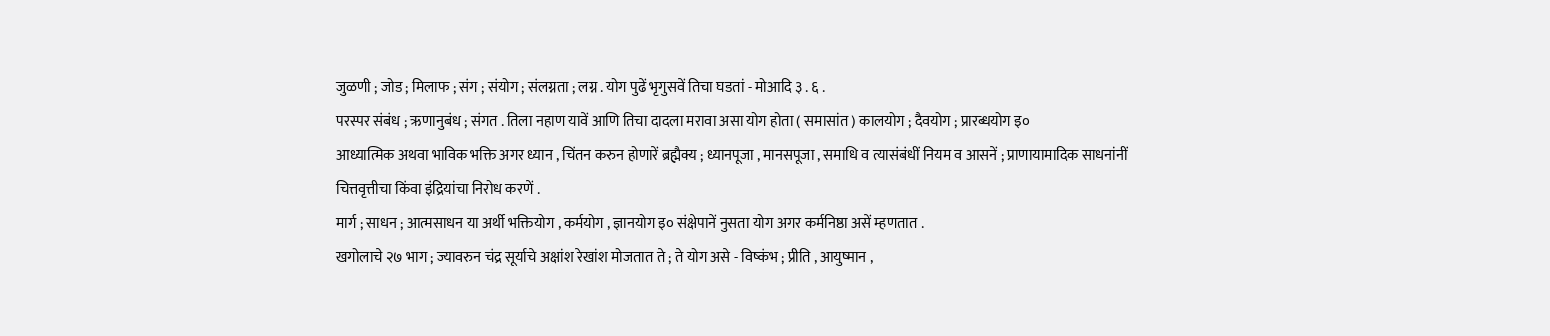जुळणी ; जोड ; मिलाफ ; संग ; संयोग ; संलग्नता ; लग्न . योग पुढें भृगुसवें तिचा घडतां - मोआदि ३ . ६ .
परस्पर संबंध ; ऋणानुबंध ; संगत . तिला नहाण यावें आणि तिचा दादला मरावा असा योग होता ( समासांत ) कालयोग ; दैवयोग ; प्रारब्धयोग इ०
आध्यात्मिक अथवा भाविक भक्ति अगर ध्यान , चिंतन करुन होणारें ब्रह्मैक्य ; ध्यानपूजा , मानसपूजा , समाधि व त्यासंबंधीं नियम व आसनें ; प्राणायामादिक साधनांनीं चित्तवृत्तीचा किंवा इंद्रियांचा निरोध करणें .
मार्ग ; साधन ; आत्मसाधन या अर्थी भक्तियोग , कर्मयोग , ज्ञानयोग इ० संक्षेपानें नुसता योग अगर कर्मनिष्ठा असें म्हणतात .
खगोलाचे २७ भाग ; ज्यावरुन चंद्र सूर्याचे अक्षांश रेखांश मोजतात ते ; ते योग असे - विष्कंभ ; प्रीति , आयुष्मान ,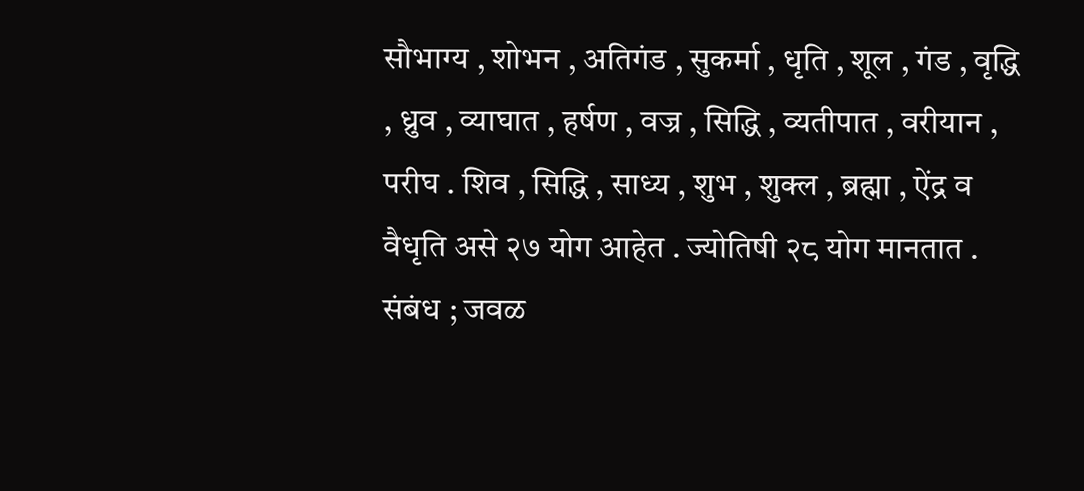सौभाग्य , शोभन , अतिगंड , सुकर्मा , धृति , शूल , गंड , वृद्धि , ध्रुव , व्याघात , हर्षण , वज्र , सिद्धि , व्यतीपात , वरीयान , परीघ . शिव , सिद्धि , साध्य , शुभ , शुक्ल , ब्रह्मा , ऐंद्र व वैधृति असे २७ योग आहेत . ज्योतिषी २८ योग मानतात .
संबंध ; जवळ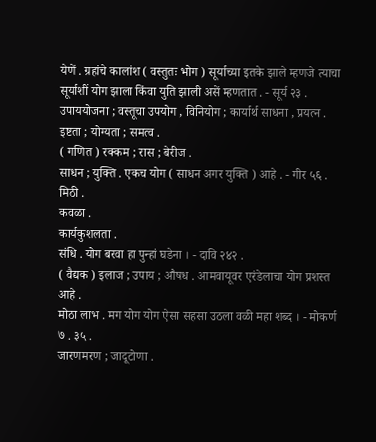येणें . ग्रहांचे कालांश ( वस्तुतः भोग ) सूर्याच्या इतके झाले म्हणजे त्याचा सूर्याशीं योग झाला किंवा युति झाली असें म्हणतात . - सूर्य २३ .
उपाययोजना ; वस्तूचा उपयोग , विनियोग ; कार्यार्थ साधना , प्रयत्न .
इष्टता ; योग्यता ; समत्व .
( गणित ) रक्कम ; रास ; बेरीज .
साधन ; युक्ति . एकच योग ( साधन अगर युक्ति ) आहे . - गीर ५६ .
मिठी .
कवळा .
कार्यकुशलता .
संधि . योग बरवा हा पुन्हां घडेना । - दावि २४२ .
( वैद्यक ) इलाज ; उपाय ; औषध . आमवायूवर एरंडेलाचा योग प्रशस्त आहे .
मोठा लाभ . मग योग योग ऐसा सहसा उठला वळी महा शब्द । - मोकर्ण ७ . ३५ .
जारणमरण ; जादूटोणा .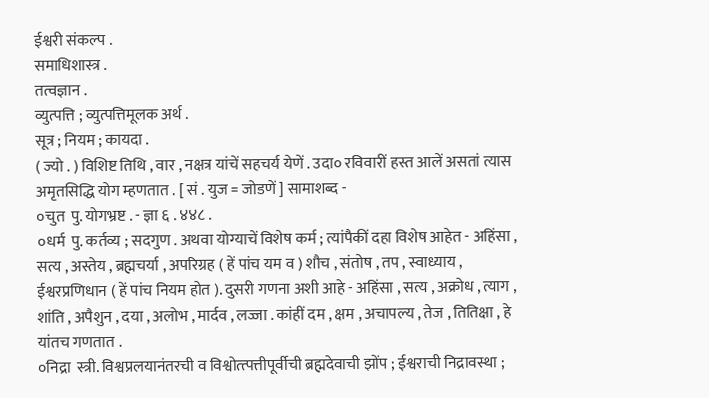ईश्वरी संकल्प .
समाधिशास्त्र .
तत्वज्ञान .
व्युत्पत्ति ; व्युत्पत्तिमूलक अर्थ .
सूत्र ; नियम ; कायदा .
( ज्यो . ) विशिष्ट तिथि , वार , नक्षत्र यांचें सहचर्य येणें . उदा० रविवारीं हस्त आलें असतां त्यास अमृतसिद्धि योग म्हणतात . [ सं . युज = जोडणें ] सामाशब्द -
०चुत  पु. योगभ्रष्ट . - ज्ञा ६ . ४४८ .
०धर्म  पु. कर्तव्य ; सदगुण . अथवा योग्याचें विशेष कर्म ; त्यांपैकीं दहा विशेष आहेत - अहिंसा , सत्य , अस्तेय , ब्रह्मचर्या , अपरिग्रह ( हें पांच यम व ) शौच , संतोष , तप , स्वाध्याय , ईश्वरप्रणिधान ( हें पांच नियम होत ). दुसरी गणना अशी आहे - अहिंसा , सत्य , अक्रोध , त्याग , शांति , अपैशुन , दया , अलोभ , मार्दव , लज्जा . कांहीं दम , क्षम , अचापल्य , तेज , तितिक्षा , हे यांतच गणतात .
०निद्रा  स्त्री. विश्वप्रलयानंतरची व विश्वोत्त्पत्तीपूर्वीची ब्रह्मदेवाची झोंप ; ईश्वराची निद्रावस्था ;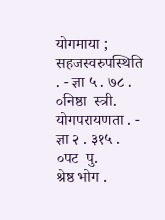योगमाया ; सहजस्वरुपस्थिति . - ज्ञा ५ . ७८ .
०निष्ठा  स्त्री. योगपरायणता . - ज्ञा २ . ३१५ .
०पट  पु.
श्रेष्ठ भोग .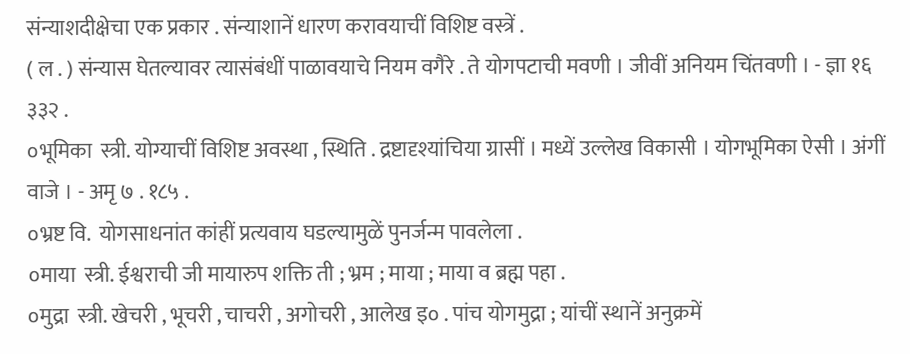संन्याशदीक्षेचा एक प्रकार . संन्याशानें धारण करावयाचीं विशिष्ट वस्त्रें .
( ल . ) संन्यास घेतल्यावर त्यासंबंधीं पाळावयाचे नियम वगैरे . ते योगपटाची मवणी । जीवीं अनियम चिंतवणी । - ज्ञा १६ ३३२ .
०भूमिका  स्त्री. योग्याचीं विशिष्ट अवस्था , स्थिति . द्रष्टादृश्यांचिया ग्रासीं । मध्यें उल्लेख विकासी । योगभूमिका ऐसी । अंगीं वाजे । - अमृ ७ . १८५ .
०भ्रष्ट वि.  योगसाधनांत कांहीं प्रत्यवाय घडल्यामुळें पुनर्जन्म पावलेला .
०माया  स्त्री. ईश्वराची जी मायारुप शक्ति ती ; भ्रम ; माया ; माया व ब्रह्म पहा .
०मुद्रा  स्त्री. खेचरी , भूचरी , चाचरी , अगोचरी , आलेख इ० . पांच योगमुद्रा ; यांचीं स्थानें अनुक्रमें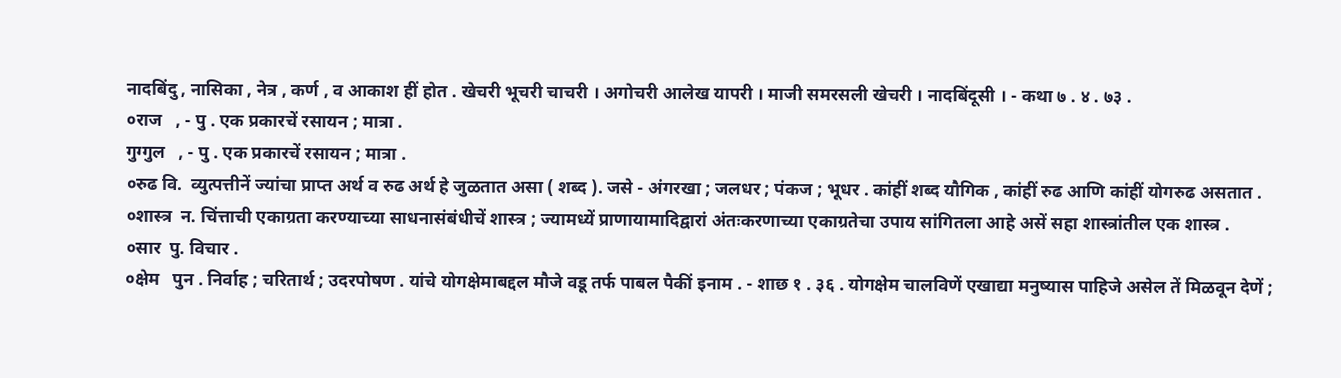नादबिंदु , नासिका , नेत्र , कर्ण , व आकाश हीं होत . खेचरी भूचरी चाचरी । अगोचरी आलेख यापरी । माजी समरसली खेचरी । नादबिंदूसी । - कथा ७ . ४ . ७३ .
०राज   , - पु . एक प्रकारचें रसायन ; मात्रा .
गुग्गुल   , - पु . एक प्रकारचें रसायन ; मात्रा .
०रुढ वि.  व्युत्पत्तीनें ज्यांचा प्राप्त अर्थ व रुढ अर्थ हे जुळतात असा ( शब्द ). जसे - अंगरखा ; जलधर ; पंकज ; भूधर . कांहीं शब्द यौगिक , कांहीं रुढ आणि कांहीं योगरुढ असतात .
०शास्त्र  न. चिंत्ताची एकाग्रता करण्याच्या साधनासंबंधीचें शास्त्र ; ज्यामध्यें प्राणायामादिद्वारां अंतःकरणाच्या एकाग्रतेचा उपाय सांगितला आहे असें सहा शास्त्रांतील एक शास्त्र .
०सार  पु. विचार .
०क्षेम   पुन . निर्वाह ; चरितार्थ ; उदरपोषण . यांचे योगक्षेमाबद्दल मौजे वडू तर्फ पाबल पैकीं इनाम . - शाछ १ . ३६ . योगक्षेम चालविणें एखाद्या मनुष्यास पाहिजे असेल तें मिळवून देणें ;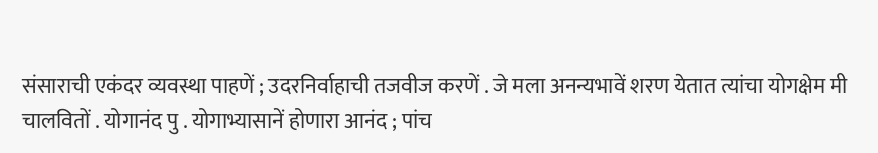संसाराची एकंदर व्यवस्था पाहणें ; उदरनिर्वाहाची तजवीज करणें . जे मला अनन्यभावें शरण येतात त्यांचा योगक्षेम मी चालवितों . योगानंद पु . योगाभ्यासानें होणारा आनंद ; पांच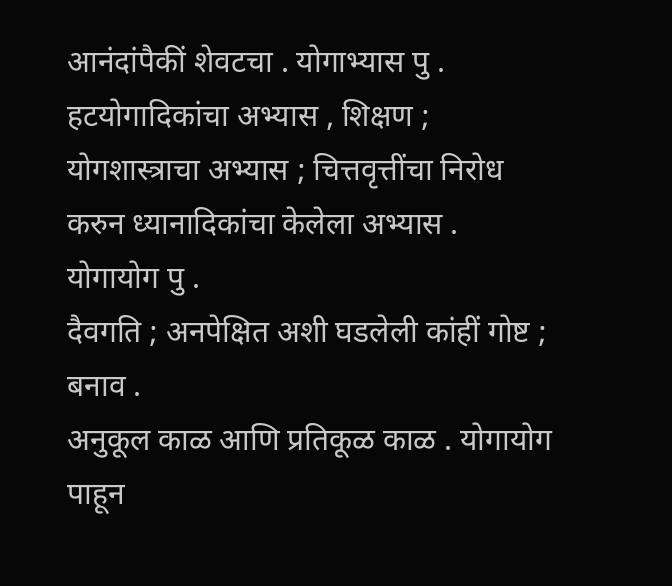आनंदांपैकीं शेवटचा . योगाभ्यास पु . हटयोगादिकांचा अभ्यास , शिक्षण ; योगशास्त्राचा अभ्यास ; चित्तवृत्तींचा निरोध करुन ध्यानादिकांचा केलेला अभ्यास . योगायोग पु .
दैवगति ; अनपेक्षित अशी घडलेली कांहीं गोष्ट ; बनाव .
अनुकूल काळ आणि प्रतिकूळ काळ . योगायोग पाहून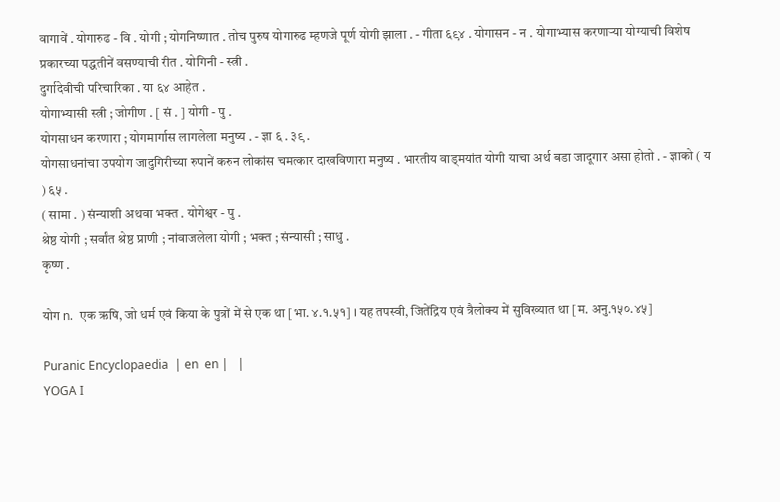वागावें . योगारुढ - वि . योगी ; योगनिष्णात . तोच पुरुष योगारुढ म्हणजे पूर्ण योगी झाला . - गीता ६९४ . योगासन - न . योगाभ्यास करणार्‍या योग्याची विशेष प्रकारच्या पद्धतीनें वसण्याची रीत . योगिनी - स्त्री .
दुर्गादेवीची परिचारिका . या ६४ आहेत .
योगाभ्यासी स्त्री ; जोगीण . [ सं . ] योगी - पु .
योगसाधन करणारा ; योगमार्गास लागलेला मनुष्य . - ज्ञा ६ . ३९ .
योगसाधनांचा उपयोग जादुगिरीच्या रुपानें करुन लोकांस चमत्कार दाखविणारा मनुष्य . भारतीय वाड्मयांत योगी याचा अर्थ बडा जादूगार असा होतो . - ज्ञाको ( य ) ६५ .
( सामा . ) संन्याशी अथवा भक्त . योगेश्वर - पु .
श्रेष्ठ योगी ; सर्वांत श्रेष्ठ प्राणी ; नांवाजलेला योगी ; भक्त ; संन्यासी ; साधु .
कृष्ण .

योग n.  एक ऋषि, जो धर्म एवं किया के पुत्रों में से एक था [भा. ४.१.५१] । यह तपस्वी, जितेंद्रिय एवं त्रैलोक्य में सुविख्यात था [म. अनु.१५०.४५]

Puranic Encyclopaedia  | en  en |   |
YOGA I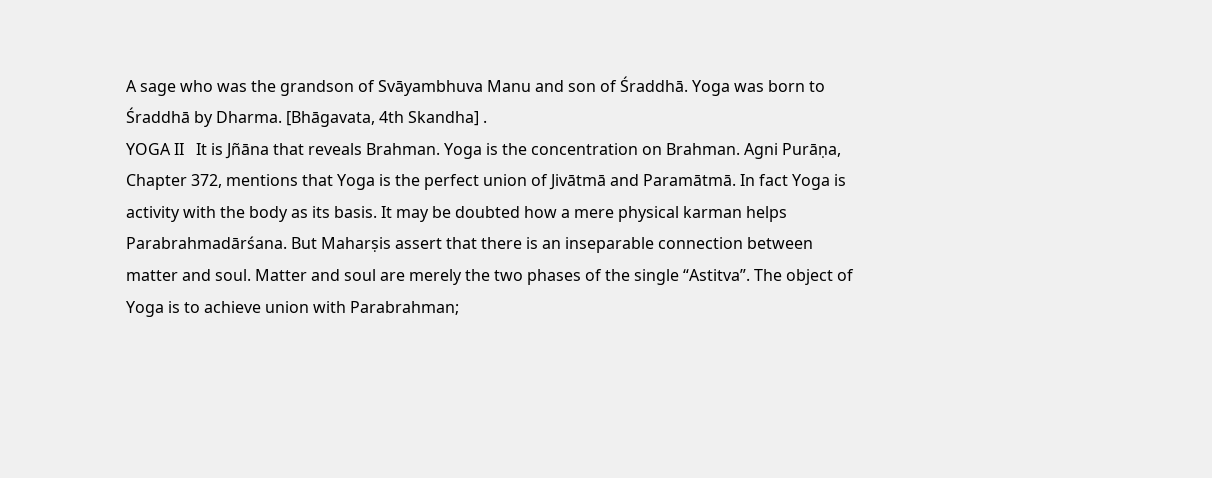A sage who was the grandson of Svāyambhuva Manu and son of Śraddhā. Yoga was born to Śraddhā by Dharma. [Bhāgavata, 4th Skandha] .
YOGA II   It is Jñāna that reveals Brahman. Yoga is the concentration on Brahman. Agni Purāṇa, Chapter 372, mentions that Yoga is the perfect union of Jivātmā and Paramātmā. In fact Yoga is activity with the body as its basis. It may be doubted how a mere physical karman helps Parabrahmadārśana. But Maharṣis assert that there is an inseparable connection between matter and soul. Matter and soul are merely the two phases of the single “Astitva”. The object of Yoga is to achieve union with Parabrahman;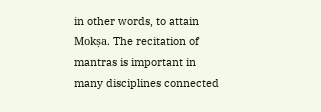in other words, to attain Mokṣa. The recitation of mantras is important in many disciplines connected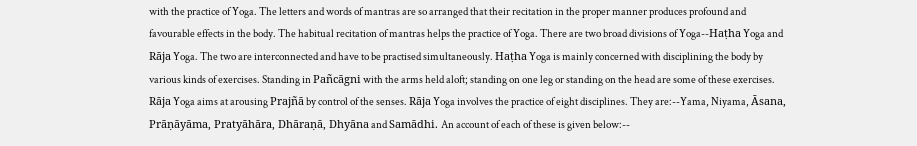with the practice of Yoga. The letters and words of mantras are so arranged that their recitation in the proper manner produces profound and favourable effects in the body. The habitual recitation of mantras helps the practice of Yoga. There are two broad divisions of Yoga--Haṭha Yoga and Rāja Yoga. The two are interconnected and have to be practised simultaneously. Haṭha Yoga is mainly concerned with disciplining the body by various kinds of exercises. Standing in Pañcāgni with the arms held aloft; standing on one leg or standing on the head are some of these exercises. Rāja Yoga aims at arousing Prajñā by control of the senses. Rāja Yoga involves the practice of eight disciplines. They are:--Yama, Niyama, Āsana, Prāṇāyāma, Pratyāhāra, Dhāraṇā, Dhyāna and Samādhi. An account of each of these is given below:--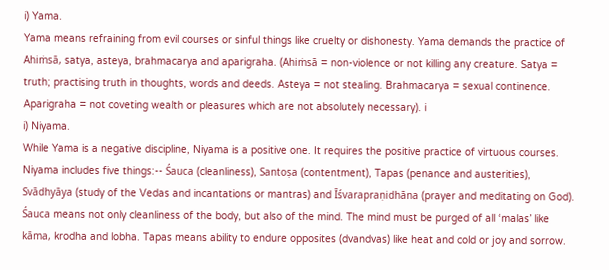i) Yama.
Yama means refraining from evil courses or sinful things like cruelty or dishonesty. Yama demands the practice of Ahiṁsā, satya, asteya, brahmacarya and aparigraha. (Ahiṁsā = non-violence or not killing any creature. Satya = truth; practising truth in thoughts, words and deeds. Asteya = not stealing. Brahmacarya = sexual continence. Aparigraha = not coveting wealth or pleasures which are not absolutely necessary). i
i) Niyama.
While Yama is a negative discipline, Niyama is a positive one. It requires the positive practice of virtuous courses. Niyama includes five things:-- Śauca (cleanliness), Santoṣa (contentment), Tapas (penance and austerities), Svādhyāya (study of the Vedas and incantations or mantras) and Īśvarapraṇidhāna (prayer and meditating on God). Śauca means not only cleanliness of the body, but also of the mind. The mind must be purged of all ‘malas’ like kāma, krodha and lobha. Tapas means ability to endure opposites (dvandvas) like heat and cold or joy and sorrow.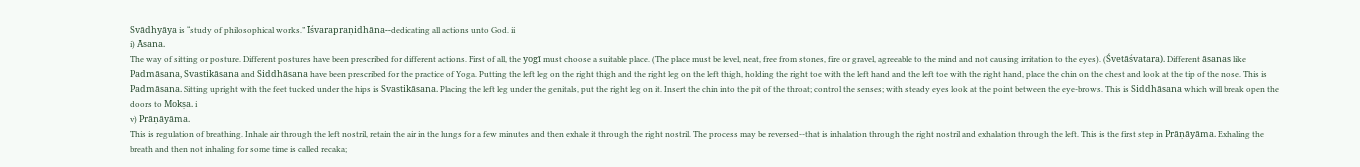Svādhyāya is “study of philosophical works.” Īśvarapraṇidhāna--dedicating all actions unto God. ii
i) Āsana.
The way of sitting or posture. Different postures have been prescribed for different actions. First of all, the yogī must choose a suitable place. (The place must be level, neat, free from stones, fire or gravel, agreeable to the mind and not causing irritation to the eyes). (Śvetāśvatara). Different āsanas like Padmāsana, Svastikāsana and Siddhāsana have been prescribed for the practice of Yoga. Putting the left leg on the right thigh and the right leg on the left thigh, holding the right toe with the left hand and the left toe with the right hand, place the chin on the chest and look at the tip of the nose. This is Padmāsana. Sitting upright with the feet tucked under the hips is Svastikāsana. Placing the left leg under the genitals, put the right leg on it. Insert the chin into the pit of the throat; control the senses; with steady eyes look at the point between the eye-brows. This is Siddhāsana which will break open the doors to Mokṣa. i
v) Prāṇāyāma.
This is regulation of breathing. Inhale air through the left nostril, retain the air in the lungs for a few minutes and then exhale it through the right nostril. The process may be reversed--that is inhalation through the right nostril and exhalation through the left. This is the first step in Prāṇāyāma. Exhaling the breath and then not inhaling for some time is called recaka;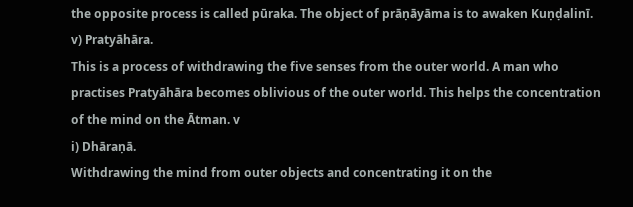the opposite process is called pūraka. The object of prāṇāyāma is to awaken Kuṇḍalinī.
v) Pratyāhāra.
This is a process of withdrawing the five senses from the outer world. A man who practises Pratyāhāra becomes oblivious of the outer world. This helps the concentration of the mind on the Ātman. v
i) Dhāraṇā.
Withdrawing the mind from outer objects and concentrating it on the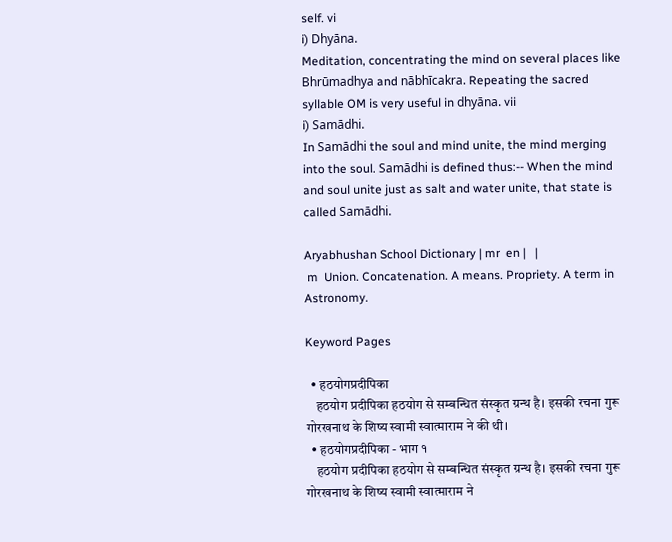self. vi
i) Dhyāna.
Meditation, concentrating the mind on several places like Bhrūmadhya and nābhīcakra. Repeating the sacred syllable OM is very useful in dhyāna. vii
i) Samādhi.
In Samādhi the soul and mind unite, the mind merging into the soul. Samādhi is defined thus:-- When the mind and soul unite just as salt and water unite, that state is called Samādhi.

Aryabhushan School Dictionary | mr  en |   |
 m  Union. Concatenation. A means. Propriety. A term in Astronomy.

Keyword Pages

  • हठयोगप्रदीपिका
    हठयोग प्रदीपिका हठयोग से सम्बन्धित संस्कृत ग्रन्थ है। इसकी रचना गुरू गोरखनाथ के शिष्य स्वामी स्वात्माराम ने की थी।
  • हठयोगप्रदीपिका - भाग १
    हठयोग प्रदीपिका हठयोग से सम्बन्धित संस्कृत ग्रन्थ है। इसकी रचना गुरू गोरखनाथ के शिष्य स्वामी स्वात्माराम ने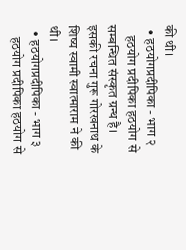की थी।
  • हठयोगप्रदीपिका - भाग २
    हठयोग प्रदीपिका हठयोग से सम्बन्धित संस्कृत ग्रन्थ है। इसकी रचना गुरू गोरखनाथ के शिष्य स्वामी स्वात्माराम ने की थी।
  • हठयोगप्रदीपिका - भाग ३
    हठयोग प्रदीपिका हठयोग से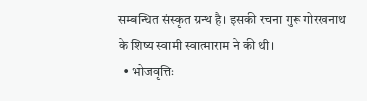सम्बन्धित संस्कृत ग्रन्थ है। इसकी रचना गुरू गोरखनाथ के शिष्य स्वामी स्वात्माराम ने की थी।
  • भोजवृत्तिः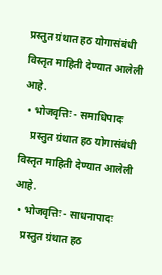प्रस्तुत ग्रंथात हठ योगासंबंधी विस्तृत माहिती देण्यात आलेली आहे.
  • भोजवृत्तिः - समाधिपादः
    प्रस्तुत ग्रंथात हठ योगासंबंधी विस्तृत माहिती देण्यात आलेली आहे.
  • भोजवृत्तिः - साधनापादः
    प्रस्तुत ग्रंथात हठ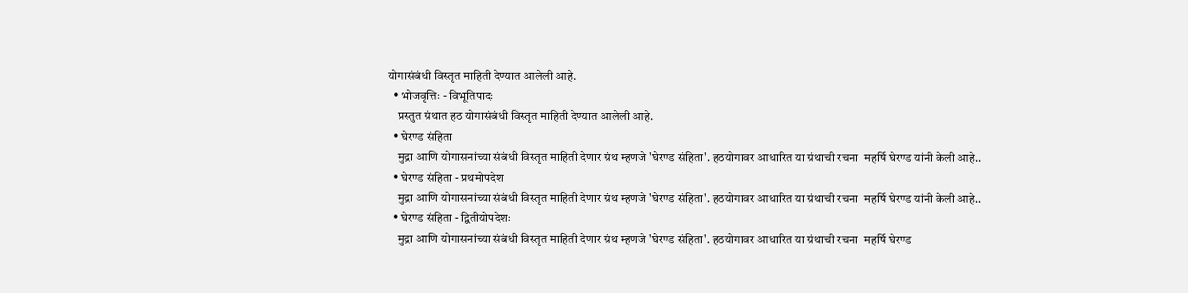योगासंबंधी विस्तृत माहिती देण्यात आलेली आहे.
  • भोजवृत्तिः - विभूतिपादः
    प्रस्तुत ग्रंथात हठ योगासंबंधी विस्तृत माहिती देण्यात आलेली आहे.
  • घेरण्ड संहिता
    मुद्रा आणि योगासनांच्या संबंधी विस्तृत माहिती देणार ग्रंथ म्हणजे 'घेरण्ड संहिता'. हठयोगावर आधारित या ग्रंथाची रचना  महर्षि घेरण्ड यांनी केली आहे..
  • घेरण्ड संहिता - प्रथमोपदेश
    मुद्रा आणि योगासनांच्या संबंधी विस्तृत माहिती देणार ग्रंथ म्हणजे 'घेरण्ड संहिता'. हठयोगावर आधारित या ग्रंथाची रचना  महर्षि घेरण्ड यांनी केली आहे..
  • घेरण्ड संहिता - द्वितीयोपदेशः
    मुद्रा आणि योगासनांच्या संबंधी विस्तृत माहिती देणार ग्रंथ म्हणजे 'घेरण्ड संहिता'. हठयोगावर आधारित या ग्रंथाची रचना  महर्षि घेरण्ड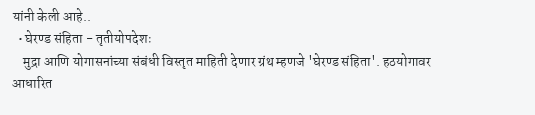यांनी केली आहे..
  • घेरण्ड संहिता - तृतीयोपदेशः
    मुद्रा आणि योगासनांच्या संबंधी विस्तृत माहिती देणार ग्रंथ म्हणजे 'घेरण्ड संहिता'. हठयोगावर आधारित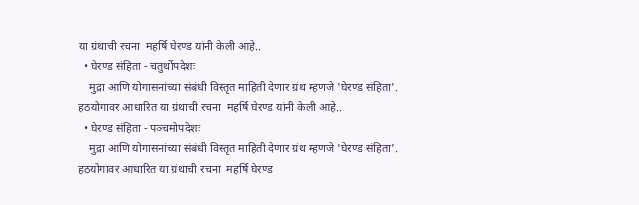या ग्रंथाची रचना  महर्षि घेरण्ड यांनी केली आहे..
  • घेरण्ड संहिता - चतुर्थोपदेशः
    मुद्रा आणि योगासनांच्या संबंधी विस्तृत माहिती देणार ग्रंथ म्हणजे 'घेरण्ड संहिता'. हठयोगावर आधारित या ग्रंथाची रचना  महर्षि घेरण्ड यांनी केली आहे..
  • घेरण्ड संहिता - पञ्चमोपदेशः
    मुद्रा आणि योगासनांच्या संबंधी विस्तृत माहिती देणार ग्रंथ म्हणजे 'घेरण्ड संहिता'. हठयोगावर आधारित या ग्रंथाची रचना  महर्षि घेरण्ड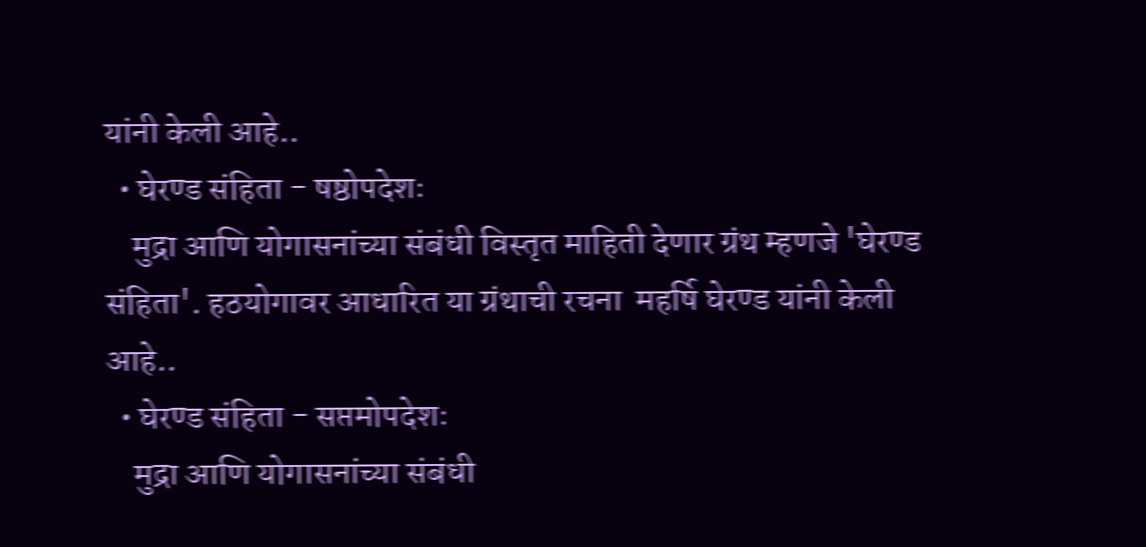यांनी केली आहे..
  • घेरण्ड संहिता - षष्ठोपदेशः
    मुद्रा आणि योगासनांच्या संबंधी विस्तृत माहिती देणार ग्रंथ म्हणजे 'घेरण्ड संहिता'. हठयोगावर आधारित या ग्रंथाची रचना  महर्षि घेरण्ड यांनी केली आहे..
  • घेरण्ड संहिता - सप्तमोपदेशः
    मुद्रा आणि योगासनांच्या संबंधी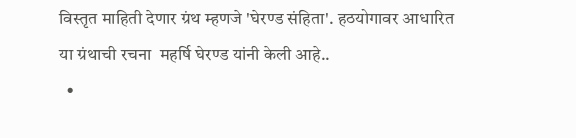विस्तृत माहिती देणार ग्रंथ म्हणजे 'घेरण्ड संहिता'. हठयोगावर आधारित या ग्रंथाची रचना  महर्षि घेरण्ड यांनी केली आहे..
  •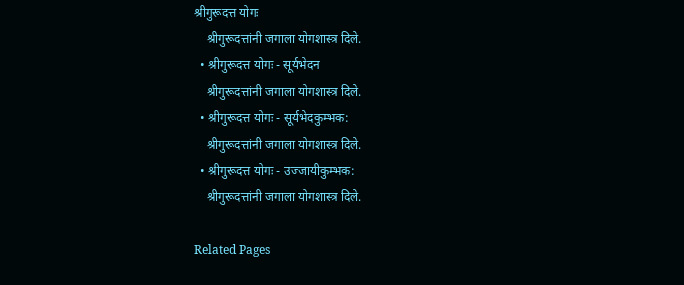श्रीगुरूदत्त योगः
    श्रीगुरूदत्तांनी जगाला योगशास्त्र दिले.
  • श्रीगुरूदत्त योगः - सूर्यभेदन
    श्रीगुरूदत्तांनी जगाला योगशास्त्र दिले.
  • श्रीगुरूदत्त योगः - सूर्यभेदकुम्भक:
    श्रीगुरूदत्तांनी जगाला योगशास्त्र दिले.
  • श्रीगुरूदत्त योगः - उज्जायीकुम्भक:
    श्रीगुरूदत्तांनी जगाला योगशास्त्र दिले.

Related Pages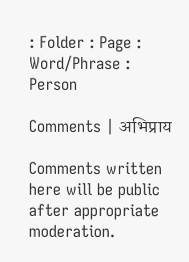: Folder : Page : Word/Phrase : Person

Comments | अभिप्राय

Comments written here will be public after appropriate moderation.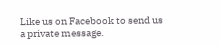Like us on Facebook to send us a private message.